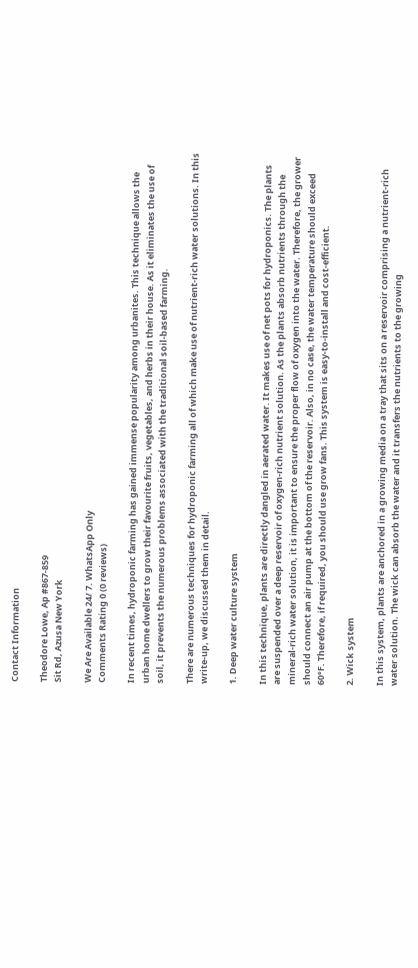Contact Information

Theodore Lowe, Ap #867-859
Sit Rd, Azusa New York

We Are Available 24/ 7. WhatsApp Only
Comments Rating 0 (0 reviews)

In recent times, hydroponic farming has gained immense popularity among urbanites. This technique allows the urban home dwellers to grow their favourite fruits, vegetables, and herbs in their house. As it eliminates the use of soil, it prevents the numerous problems associated with the traditional soil-based farming.

There are numerous techniques for hydroponic farming all of which make use of nutrient-rich water solutions. In this write-up, we discussed them in detail.

1. Deep water culture system

In this technique, plants are directly dangled in aerated water. It makes use of net pots for hydroponics. The plants are suspended over a deep reservoir of oxygen-rich nutrient solution. As the plants absorb nutrients through the mineral-rich water solution, it is important to ensure the proper flow of oxygen into the water. Therefore, the grower should connect an air pump at the bottom of the reservoir. Also, in no case, the water temperature should exceed 60°F. Therefore, if required, you should use grow fans. This system is easy-to-install and cost-efficient.

2. Wick system

In this system, plants are anchored in a growing media on a tray that sits on a reservoir comprising a nutrient-rich water solution. The wick can absorb the water and it transfers the nutrients to the growing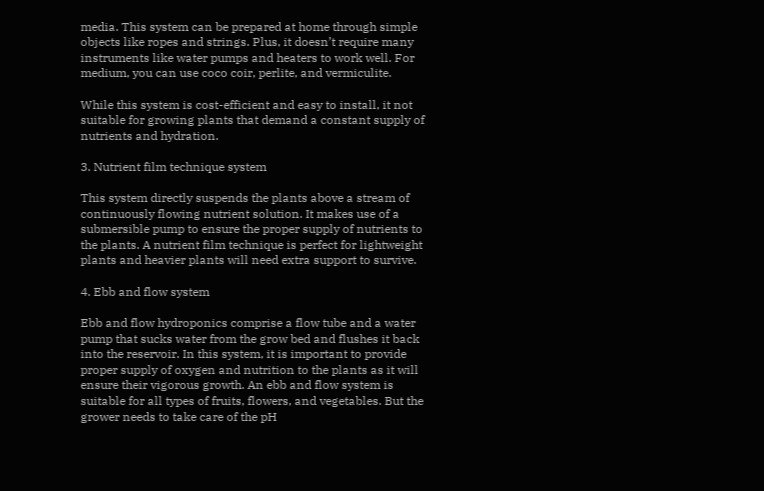media. This system can be prepared at home through simple objects like ropes and strings. Plus, it doesn’t require many instruments like water pumps and heaters to work well. For medium, you can use coco coir, perlite, and vermiculite.

While this system is cost-efficient and easy to install, it not suitable for growing plants that demand a constant supply of nutrients and hydration.

3. Nutrient film technique system

This system directly suspends the plants above a stream of continuously flowing nutrient solution. It makes use of a submersible pump to ensure the proper supply of nutrients to the plants. A nutrient film technique is perfect for lightweight plants and heavier plants will need extra support to survive.

4. Ebb and flow system

Ebb and flow hydroponics comprise a flow tube and a water pump that sucks water from the grow bed and flushes it back into the reservoir. In this system, it is important to provide proper supply of oxygen and nutrition to the plants as it will ensure their vigorous growth. An ebb and flow system is suitable for all types of fruits, flowers, and vegetables. But the grower needs to take care of the pH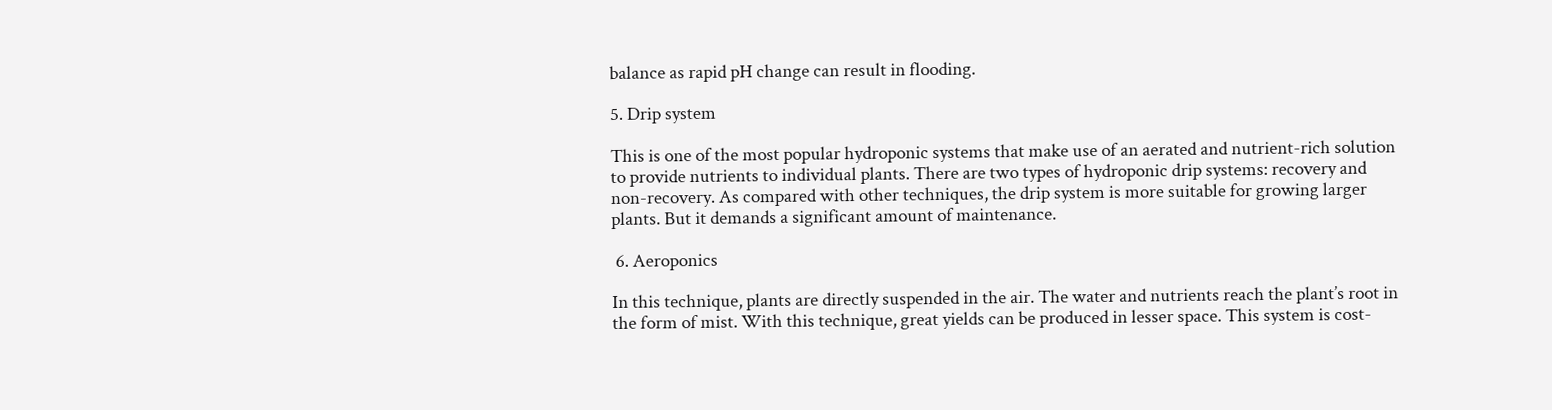balance as rapid pH change can result in flooding.

5. Drip system

This is one of the most popular hydroponic systems that make use of an aerated and nutrient-rich solution to provide nutrients to individual plants. There are two types of hydroponic drip systems: recovery and non-recovery. As compared with other techniques, the drip system is more suitable for growing larger plants. But it demands a significant amount of maintenance.

 6. Aeroponics

In this technique, plants are directly suspended in the air. The water and nutrients reach the plant’s root in the form of mist. With this technique, great yields can be produced in lesser space. This system is cost-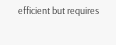efficient but requires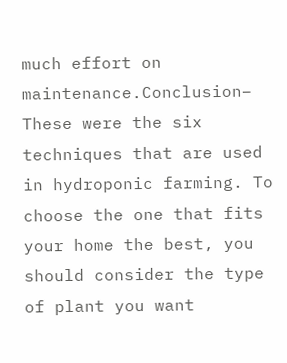much effort on maintenance.Conclusion– These were the six techniques that are used in hydroponic farming. To choose the one that fits your home the best, you should consider the type of plant you want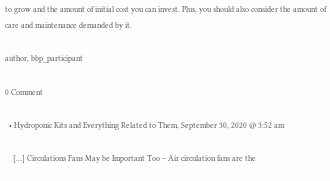to grow and the amount of initial cost you can invest. Plus, you should also consider the amount of care and maintenance demanded by it.

author, bbp_participant

0 Comment

  • Hydroponic Kits and Everything Related to Them, September 30, 2020 @ 3:52 am

    […] Circulations Fans May be Important Too – Air circulation fans are the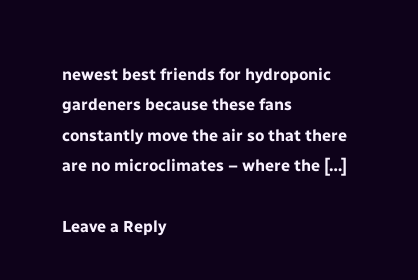newest best friends for hydroponic gardeners because these fans constantly move the air so that there are no microclimates – where the […]

Leave a Reply